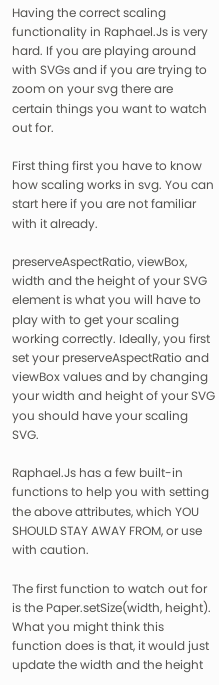Having the correct scaling functionality in Raphael.Js is very hard. If you are playing around with SVGs and if you are trying to zoom on your svg there are certain things you want to watch out for.

First thing first you have to know how scaling works in svg. You can start here if you are not familiar with it already.

preserveAspectRatio, viewBox, width and the height of your SVG element is what you will have to play with to get your scaling working correctly. Ideally, you first set your preserveAspectRatio and viewBox values and by changing your width and height of your SVG you should have your scaling SVG.

Raphael.Js has a few built-in functions to help you with setting the above attributes, which YOU SHOULD STAY AWAY FROM, or use with caution.

The first function to watch out for is the Paper.setSize(width, height). What you might think this function does is that, it would just update the width and the height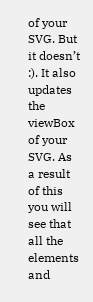of your SVG. But it doesn’t :). It also updates the viewBox of your SVG. As a result of this you will see that all the elements and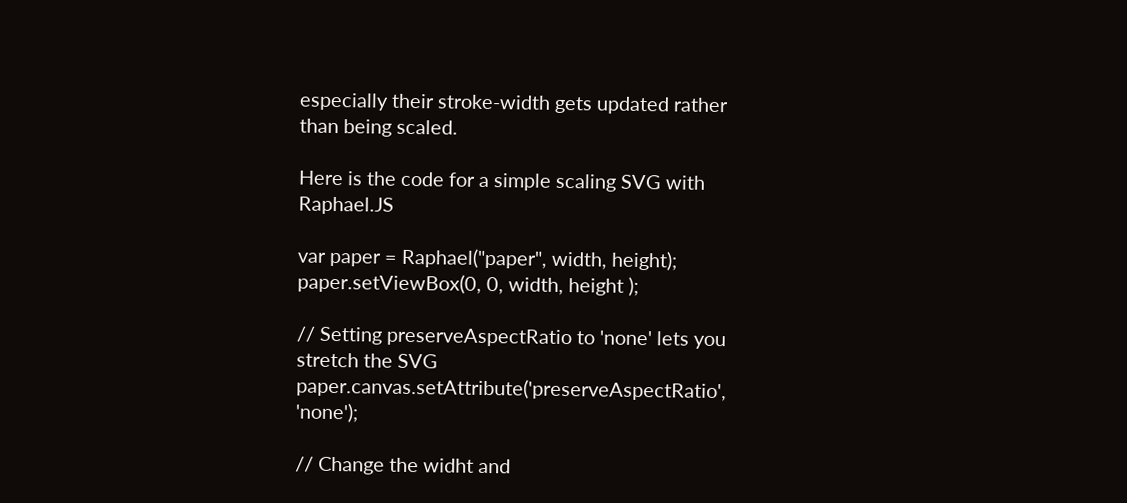especially their stroke-width gets updated rather than being scaled.

Here is the code for a simple scaling SVG with Raphael.JS

var paper = Raphael("paper", width, height);
paper.setViewBox(0, 0, width, height );

// Setting preserveAspectRatio to 'none' lets you stretch the SVG
paper.canvas.setAttribute('preserveAspectRatio', 'none');

// Change the widht and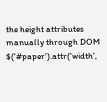the height attributes manually through DOM
$('#paper').attr('width',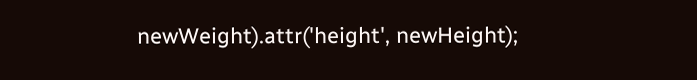newWeight).attr('height', newHeight);